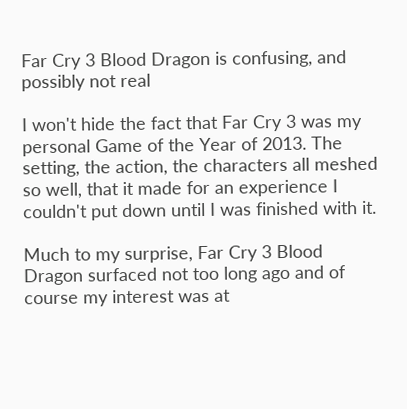Far Cry 3 Blood Dragon is confusing, and possibly not real

I won't hide the fact that Far Cry 3 was my personal Game of the Year of 2013. The setting, the action, the characters all meshed so well, that it made for an experience I couldn't put down until I was finished with it.

Much to my surprise, Far Cry 3 Blood Dragon surfaced not too long ago and of course my interest was at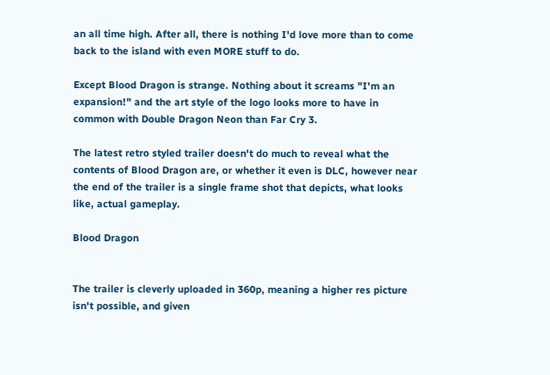an all time high. After all, there is nothing I'd love more than to come back to the island with even MORE stuff to do.

Except Blood Dragon is strange. Nothing about it screams "I'm an expansion!" and the art style of the logo looks more to have in common with Double Dragon Neon than Far Cry 3.

The latest retro styled trailer doesn't do much to reveal what the contents of Blood Dragon are, or whether it even is DLC, however near the end of the trailer is a single frame shot that depicts, what looks like, actual gameplay.

Blood Dragon


The trailer is cleverly uploaded in 360p, meaning a higher res picture isn't possible, and given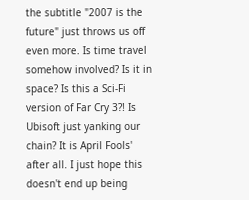the subtitle "2007 is the future" just throws us off even more. Is time travel somehow involved? Is it in space? Is this a Sci-Fi version of Far Cry 3?! Is Ubisoft just yanking our chain? It is April Fools' after all. I just hope this doesn't end up being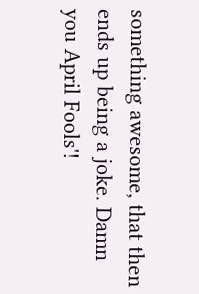something awesome, that then ends up being a joke. Damn you April Fools'!